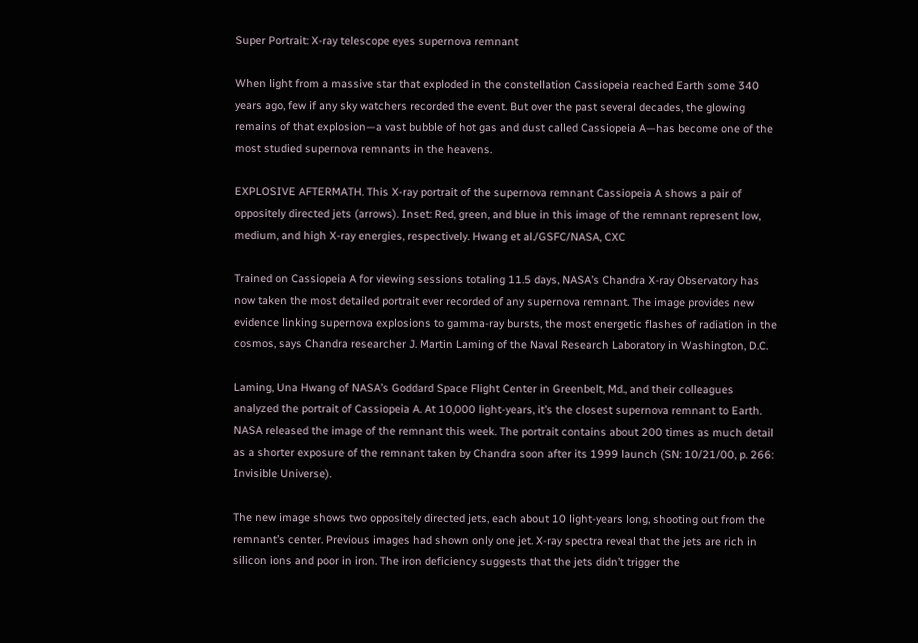Super Portrait: X-ray telescope eyes supernova remnant

When light from a massive star that exploded in the constellation Cassiopeia reached Earth some 340 years ago, few if any sky watchers recorded the event. But over the past several decades, the glowing remains of that explosion—a vast bubble of hot gas and dust called Cassiopeia A—has become one of the most studied supernova remnants in the heavens.

EXPLOSIVE AFTERMATH. This X-ray portrait of the supernova remnant Cassiopeia A shows a pair of oppositely directed jets (arrows). Inset: Red, green, and blue in this image of the remnant represent low, medium, and high X-ray energies, respectively. Hwang et al./GSFC/NASA, CXC

Trained on Cassiopeia A for viewing sessions totaling 11.5 days, NASA’s Chandra X-ray Observatory has now taken the most detailed portrait ever recorded of any supernova remnant. The image provides new evidence linking supernova explosions to gamma-ray bursts, the most energetic flashes of radiation in the cosmos, says Chandra researcher J. Martin Laming of the Naval Research Laboratory in Washington, D.C.

Laming, Una Hwang of NASA’s Goddard Space Flight Center in Greenbelt, Md., and their colleagues analyzed the portrait of Cassiopeia A. At 10,000 light-years, it’s the closest supernova remnant to Earth. NASA released the image of the remnant this week. The portrait contains about 200 times as much detail as a shorter exposure of the remnant taken by Chandra soon after its 1999 launch (SN: 10/21/00, p. 266: Invisible Universe).

The new image shows two oppositely directed jets, each about 10 light-years long, shooting out from the remnant’s center. Previous images had shown only one jet. X-ray spectra reveal that the jets are rich in silicon ions and poor in iron. The iron deficiency suggests that the jets didn’t trigger the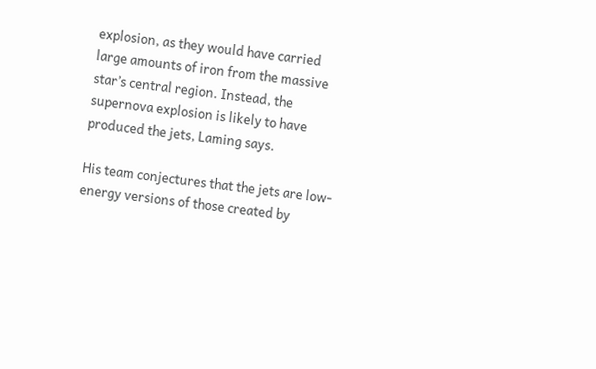explosion, as they would have carried large amounts of iron from the massive star’s central region. Instead, the supernova explosion is likely to have produced the jets, Laming says.

His team conjectures that the jets are low-energy versions of those created by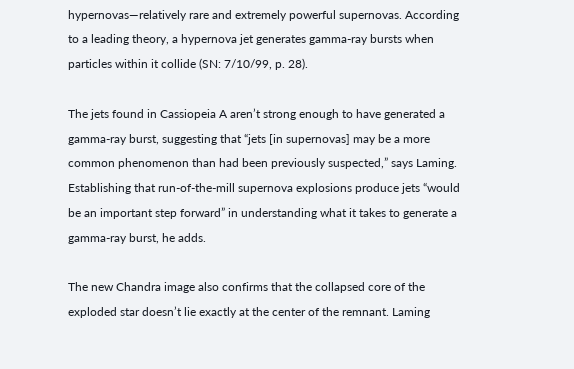hypernovas—relatively rare and extremely powerful supernovas. According to a leading theory, a hypernova jet generates gamma-ray bursts when particles within it collide (SN: 7/10/99, p. 28).

The jets found in Cassiopeia A aren’t strong enough to have generated a gamma-ray burst, suggesting that “jets [in supernovas] may be a more common phenomenon than had been previously suspected,” says Laming. Establishing that run-of-the-mill supernova explosions produce jets “would be an important step forward” in understanding what it takes to generate a gamma-ray burst, he adds.

The new Chandra image also confirms that the collapsed core of the exploded star doesn’t lie exactly at the center of the remnant. Laming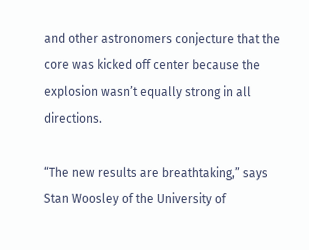and other astronomers conjecture that the core was kicked off center because the explosion wasn’t equally strong in all directions.

“The new results are breathtaking,” says Stan Woosley of the University of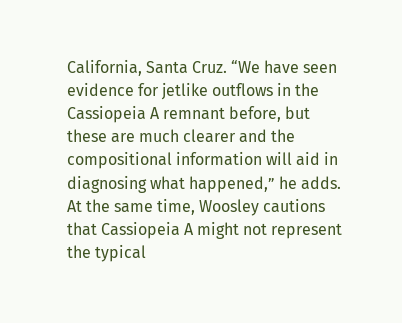California, Santa Cruz. “We have seen evidence for jetlike outflows in the Cassiopeia A remnant before, but these are much clearer and the compositional information will aid in diagnosing what happened,” he adds. At the same time, Woosley cautions that Cassiopeia A might not represent the typical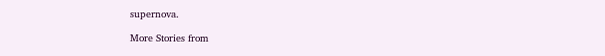supernova.

More Stories from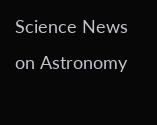Science News on Astronomy